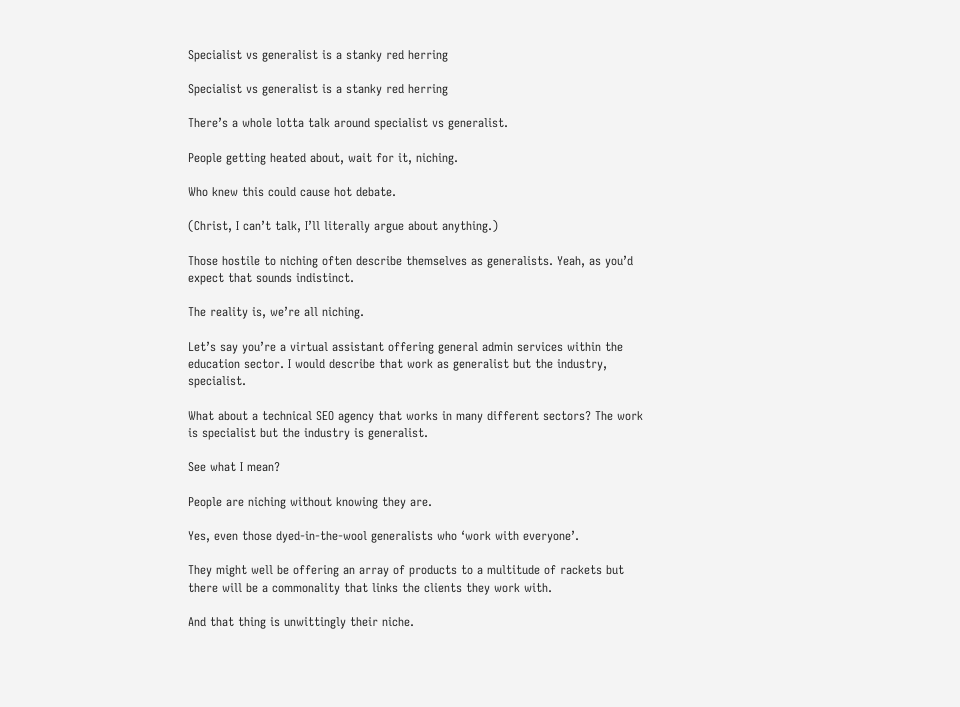Specialist vs generalist is a stanky red herring

Specialist vs generalist is a stanky red herring

There’s a whole lotta talk around specialist vs generalist.

People getting heated about, wait for it, niching.

Who knew this could cause hot debate.

(Christ, I can’t talk, I’ll literally argue about anything.)

Those hostile to niching often describe themselves as generalists. Yeah, as you’d expect that sounds indistinct.

The reality is, we’re all niching.

Let’s say you’re a virtual assistant offering general admin services within the education sector. I would describe that work as generalist but the industry, specialist.

What about a technical SEO agency that works in many different sectors? The work is specialist but the industry is generalist.

See what I mean?

People are niching without knowing they are.

Yes, even those dyed-in-the-wool generalists who ‘work with everyone’.

They might well be offering an array of products to a multitude of rackets but there will be a commonality that links the clients they work with.

And that thing is unwittingly their niche.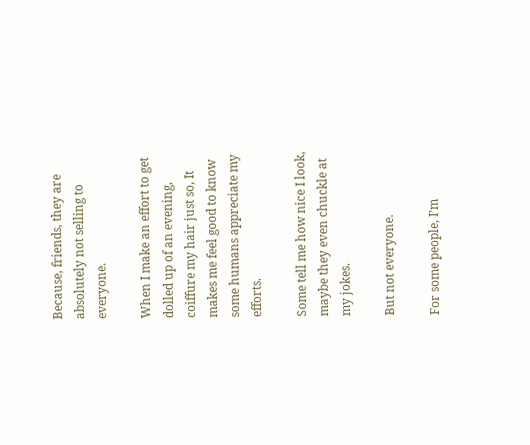Because, friends, they are absolutely not selling to everyone.

When I make an effort to get dolled up of an evening, coiffure my hair just so, It makes me feel good to know some humans appreciate my efforts.

Some tell me how nice I look, maybe they even chuckle at my jokes.

But not everyone.

For some people, I’m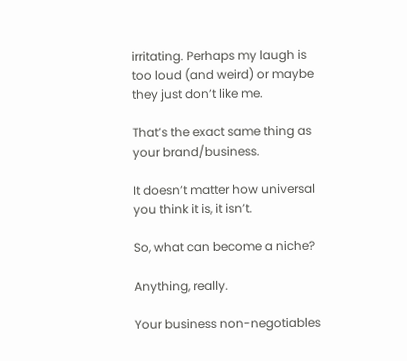irritating. Perhaps my laugh is too loud (and weird) or maybe they just don’t like me.

That’s the exact same thing as your brand/business.

It doesn’t matter how universal you think it is, it isn’t.

So, what can become a niche?

Anything, really.

Your business non-negotiables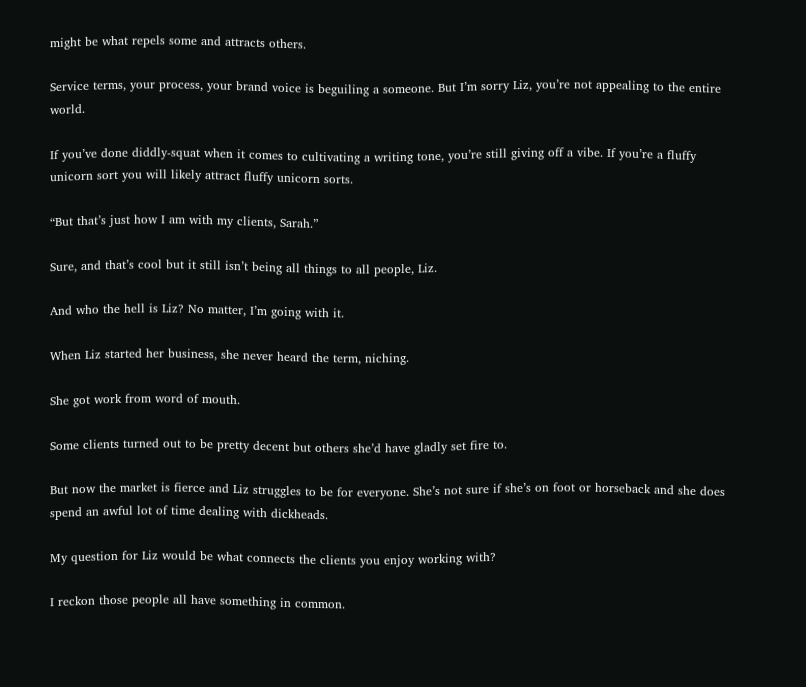might be what repels some and attracts others.

Service terms, your process, your brand voice is beguiling a someone. But I’m sorry Liz, you’re not appealing to the entire world.

If you’ve done diddly-squat when it comes to cultivating a writing tone, you’re still giving off a vibe. If you’re a fluffy unicorn sort you will likely attract fluffy unicorn sorts.

“But that’s just how I am with my clients, Sarah.”

Sure, and that’s cool but it still isn’t being all things to all people, Liz.

And who the hell is Liz? No matter, I’m going with it.

When Liz started her business, she never heard the term, niching.

She got work from word of mouth.

Some clients turned out to be pretty decent but others she’d have gladly set fire to.

But now the market is fierce and Liz struggles to be for everyone. She’s not sure if she’s on foot or horseback and she does spend an awful lot of time dealing with dickheads.

My question for Liz would be what connects the clients you enjoy working with?

I reckon those people all have something in common.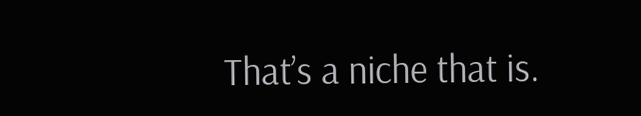That’s a niche that is.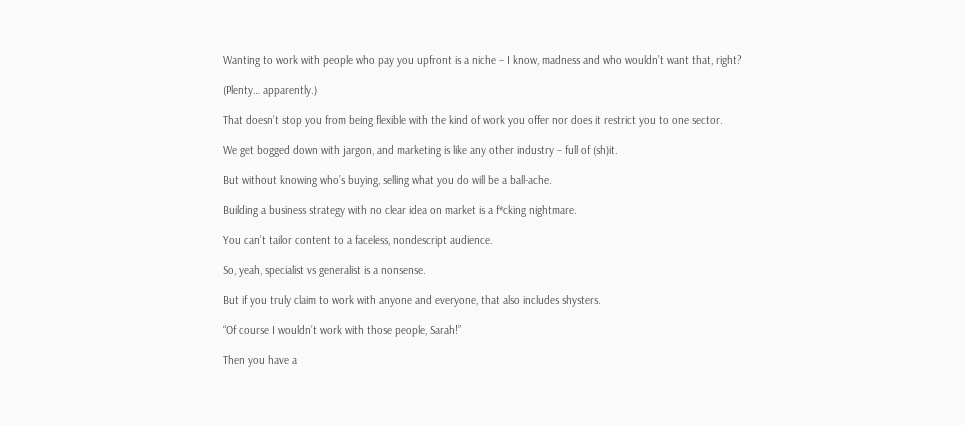Wanting to work with people who pay you upfront is a niche – I know, madness and who wouldn’t want that, right?

(Plenty… apparently.)

That doesn’t stop you from being flexible with the kind of work you offer nor does it restrict you to one sector.

We get bogged down with jargon, and marketing is like any other industry – full of (sh)it.

But without knowing who’s buying, selling what you do will be a ball-ache.

Building a business strategy with no clear idea on market is a f*cking nightmare.

You can’t tailor content to a faceless, nondescript audience.

So, yeah, specialist vs generalist is a nonsense.

But if you truly claim to work with anyone and everyone, that also includes shysters.

“Of course I wouldn’t work with those people, Sarah!”

Then you have a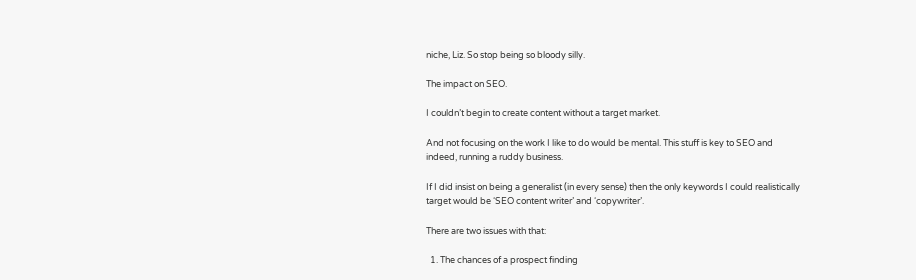niche, Liz. So stop being so bloody silly.

The impact on SEO.

I couldn’t begin to create content without a target market.

And not focusing on the work I like to do would be mental. This stuff is key to SEO and indeed, running a ruddy business.

If I did insist on being a generalist (in every sense) then the only keywords I could realistically target would be ‘SEO content writer’ and ‘copywriter’.

There are two issues with that:

  1. The chances of a prospect finding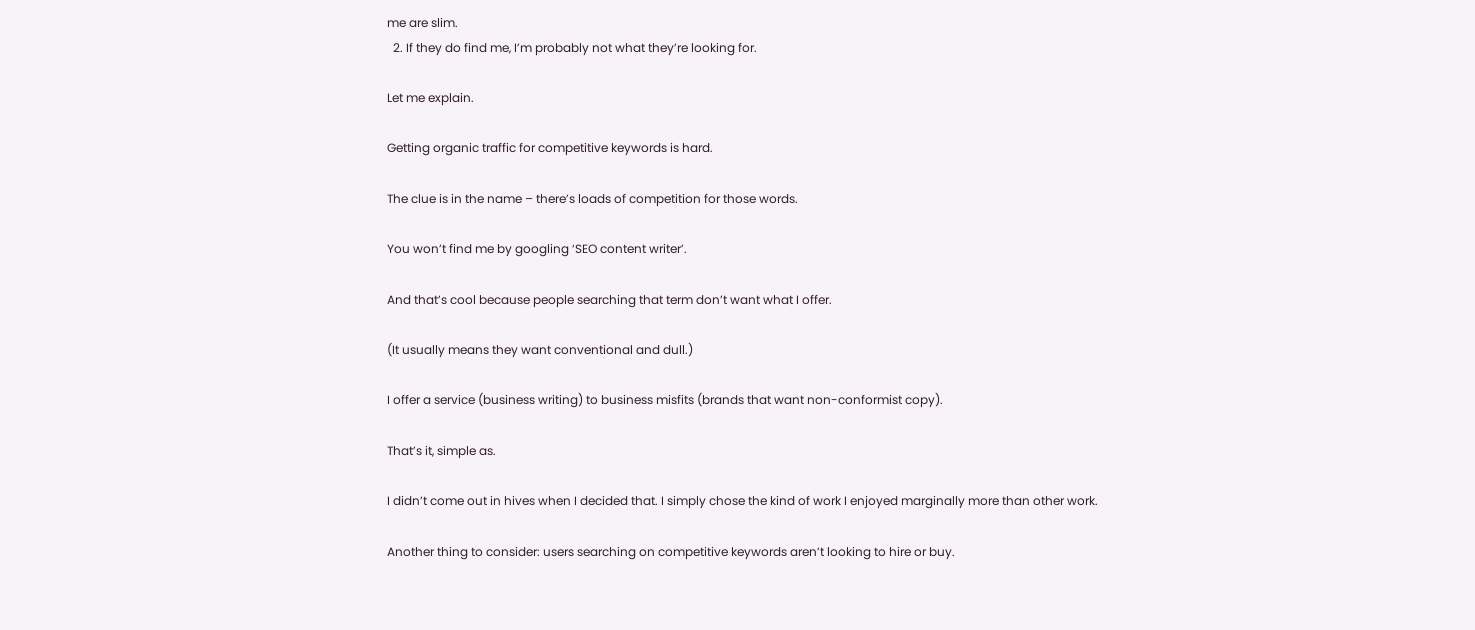me are slim.
  2. If they do find me, I’m probably not what they’re looking for.

Let me explain.

Getting organic traffic for competitive keywords is hard.

The clue is in the name – there’s loads of competition for those words.

You won’t find me by googling ‘SEO content writer’.

And that’s cool because people searching that term don’t want what I offer.

(It usually means they want conventional and dull.)

I offer a service (business writing) to business misfits (brands that want non-conformist copy).

That’s it, simple as.

I didn’t come out in hives when I decided that. I simply chose the kind of work I enjoyed marginally more than other work.

Another thing to consider: users searching on competitive keywords aren’t looking to hire or buy.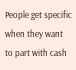People get specific when they want to part with cash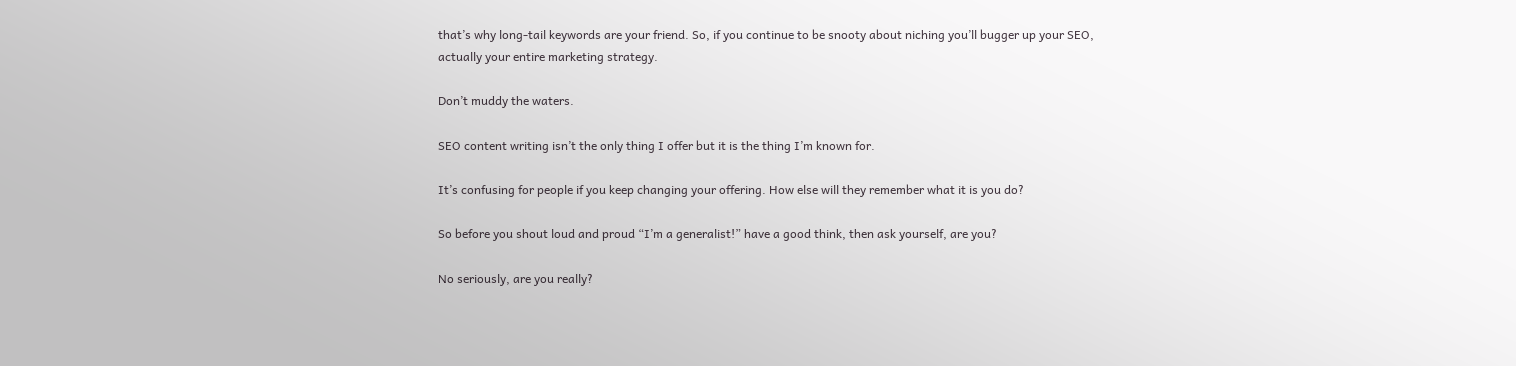that’s why long-tail keywords are your friend. So, if you continue to be snooty about niching you’ll bugger up your SEO, actually your entire marketing strategy.

Don’t muddy the waters.

SEO content writing isn’t the only thing I offer but it is the thing I’m known for.

It’s confusing for people if you keep changing your offering. How else will they remember what it is you do?

So before you shout loud and proud “I’m a generalist!” have a good think, then ask yourself, are you?

No seriously, are you really?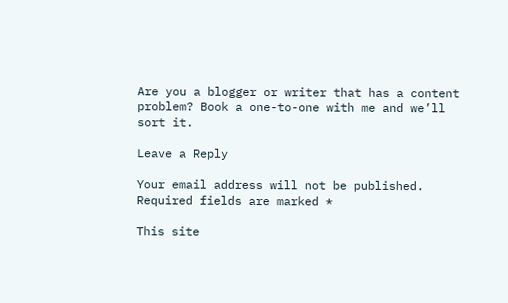Are you a blogger or writer that has a content problem? Book a one-to-one with me and we’ll sort it.

Leave a Reply

Your email address will not be published. Required fields are marked *

This site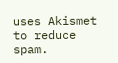uses Akismet to reduce spam.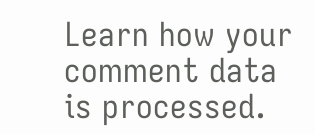Learn how your comment data is processed.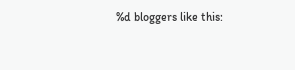%d bloggers like this: